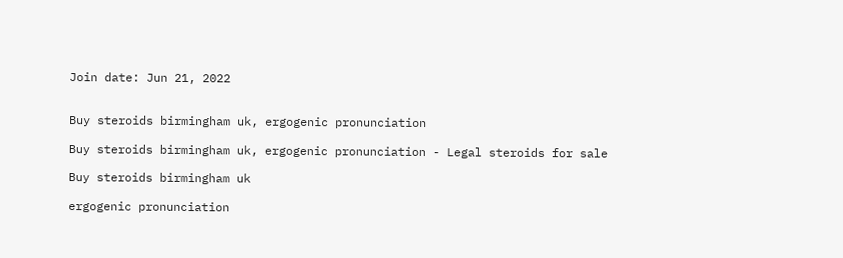Join date: Jun 21, 2022


Buy steroids birmingham uk, ergogenic pronunciation

Buy steroids birmingham uk, ergogenic pronunciation - Legal steroids for sale

Buy steroids birmingham uk

ergogenic pronunciation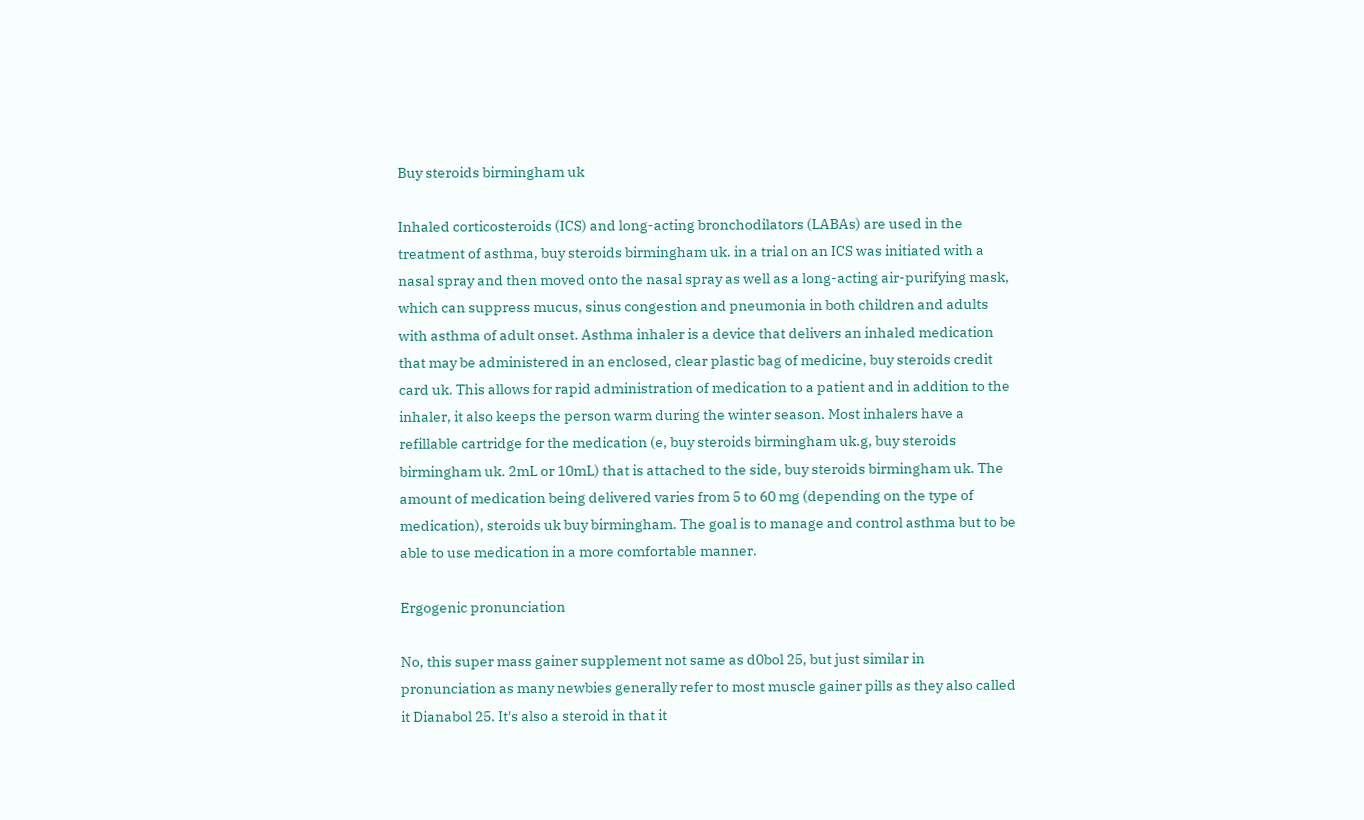Buy steroids birmingham uk

Inhaled corticosteroids (ICS) and long-acting bronchodilators (LABAs) are used in the treatment of asthma, buy steroids birmingham uk. in a trial on an ICS was initiated with a nasal spray and then moved onto the nasal spray as well as a long-acting air-purifying mask, which can suppress mucus, sinus congestion and pneumonia in both children and adults with asthma of adult onset. Asthma inhaler is a device that delivers an inhaled medication that may be administered in an enclosed, clear plastic bag of medicine, buy steroids credit card uk. This allows for rapid administration of medication to a patient and in addition to the inhaler, it also keeps the person warm during the winter season. Most inhalers have a refillable cartridge for the medication (e, buy steroids birmingham uk.g, buy steroids birmingham uk. 2mL or 10mL) that is attached to the side, buy steroids birmingham uk. The amount of medication being delivered varies from 5 to 60 mg (depending on the type of medication), steroids uk buy birmingham. The goal is to manage and control asthma but to be able to use medication in a more comfortable manner.

Ergogenic pronunciation

No, this super mass gainer supplement not same as d0bol 25, but just similar in pronunciation as many newbies generally refer to most muscle gainer pills as they also called it Dianabol 25. It's also a steroid in that it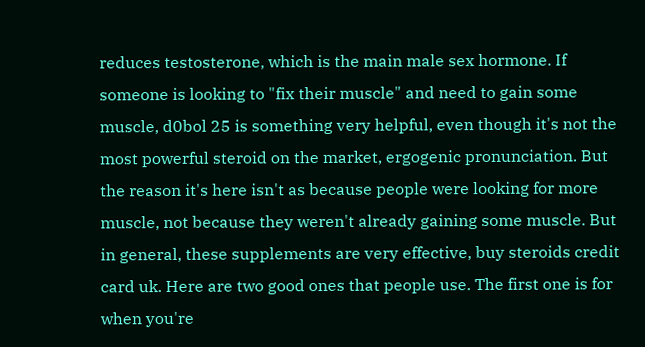reduces testosterone, which is the main male sex hormone. If someone is looking to "fix their muscle" and need to gain some muscle, d0bol 25 is something very helpful, even though it's not the most powerful steroid on the market, ergogenic pronunciation. But the reason it's here isn't as because people were looking for more muscle, not because they weren't already gaining some muscle. But in general, these supplements are very effective, buy steroids credit card uk. Here are two good ones that people use. The first one is for when you're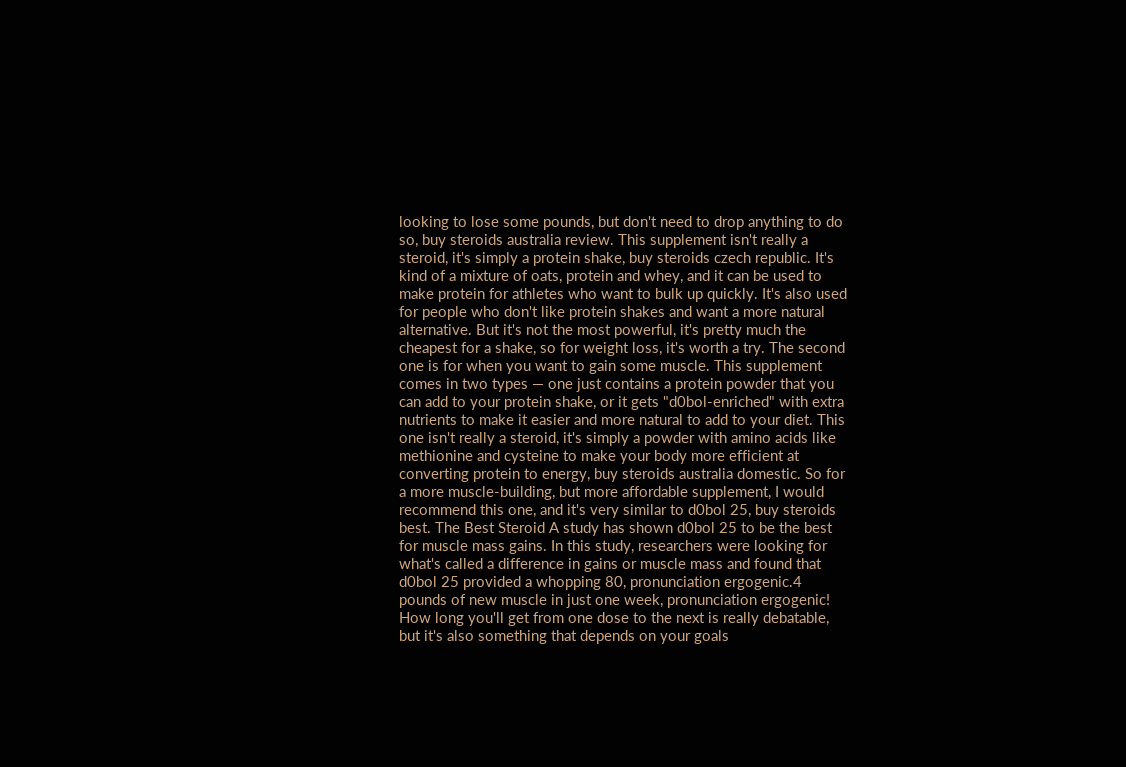looking to lose some pounds, but don't need to drop anything to do so, buy steroids australia review. This supplement isn't really a steroid, it's simply a protein shake, buy steroids czech republic. It's kind of a mixture of oats, protein and whey, and it can be used to make protein for athletes who want to bulk up quickly. It's also used for people who don't like protein shakes and want a more natural alternative. But it's not the most powerful, it's pretty much the cheapest for a shake, so for weight loss, it's worth a try. The second one is for when you want to gain some muscle. This supplement comes in two types — one just contains a protein powder that you can add to your protein shake, or it gets "d0bol-enriched" with extra nutrients to make it easier and more natural to add to your diet. This one isn't really a steroid, it's simply a powder with amino acids like methionine and cysteine to make your body more efficient at converting protein to energy, buy steroids australia domestic. So for a more muscle-building, but more affordable supplement, I would recommend this one, and it's very similar to d0bol 25, buy steroids best. The Best Steroid A study has shown d0bol 25 to be the best for muscle mass gains. In this study, researchers were looking for what's called a difference in gains or muscle mass and found that d0bol 25 provided a whopping 80, pronunciation ergogenic.4 pounds of new muscle in just one week, pronunciation ergogenic! How long you'll get from one dose to the next is really debatable, but it's also something that depends on your goals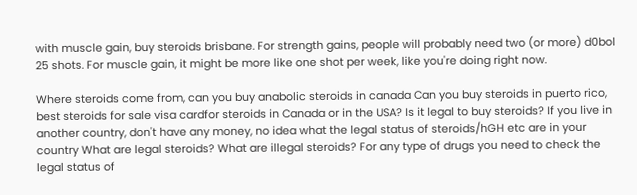with muscle gain, buy steroids brisbane. For strength gains, people will probably need two (or more) d0bol 25 shots. For muscle gain, it might be more like one shot per week, like you're doing right now.

Where steroids come from, can you buy anabolic steroids in canada Can you buy steroids in puerto rico, best steroids for sale visa cardfor steroids in Canada or in the USA? Is it legal to buy steroids? If you live in another country, don't have any money, no idea what the legal status of steroids/hGH etc are in your country What are legal steroids? What are illegal steroids? For any type of drugs you need to check the legal status of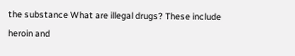the substance What are illegal drugs? These include heroin and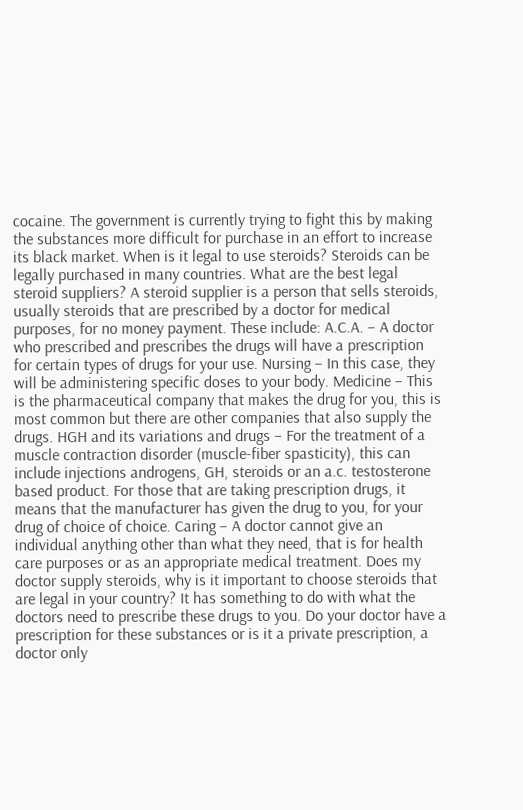cocaine. The government is currently trying to fight this by making the substances more difficult for purchase in an effort to increase its black market. When is it legal to use steroids? Steroids can be legally purchased in many countries. What are the best legal steroid suppliers? A steroid supplier is a person that sells steroids, usually steroids that are prescribed by a doctor for medical purposes, for no money payment. These include: A.C.A. – A doctor who prescribed and prescribes the drugs will have a prescription for certain types of drugs for your use. Nursing – In this case, they will be administering specific doses to your body. Medicine – This is the pharmaceutical company that makes the drug for you, this is most common but there are other companies that also supply the drugs. HGH and its variations and drugs – For the treatment of a muscle contraction disorder (muscle-fiber spasticity), this can include injections androgens, GH, steroids or an a.c. testosterone based product. For those that are taking prescription drugs, it means that the manufacturer has given the drug to you, for your drug of choice of choice. Caring – A doctor cannot give an individual anything other than what they need, that is for health care purposes or as an appropriate medical treatment. Does my doctor supply steroids, why is it important to choose steroids that are legal in your country? It has something to do with what the doctors need to prescribe these drugs to you. Do your doctor have a prescription for these substances or is it a private prescription, a doctor only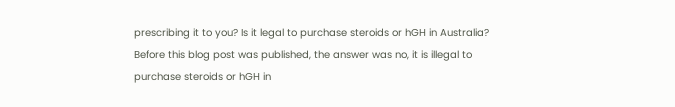prescribing it to you? Is it legal to purchase steroids or hGH in Australia? Before this blog post was published, the answer was no, it is illegal to purchase steroids or hGH in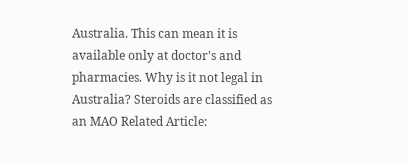Australia. This can mean it is available only at doctor's and pharmacies. Why is it not legal in Australia? Steroids are classified as an MAO Related Article: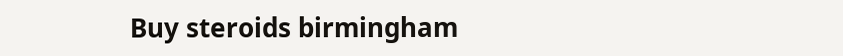Buy steroids birmingham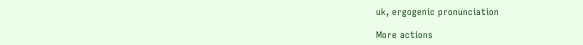uk, ergogenic pronunciation

More actions